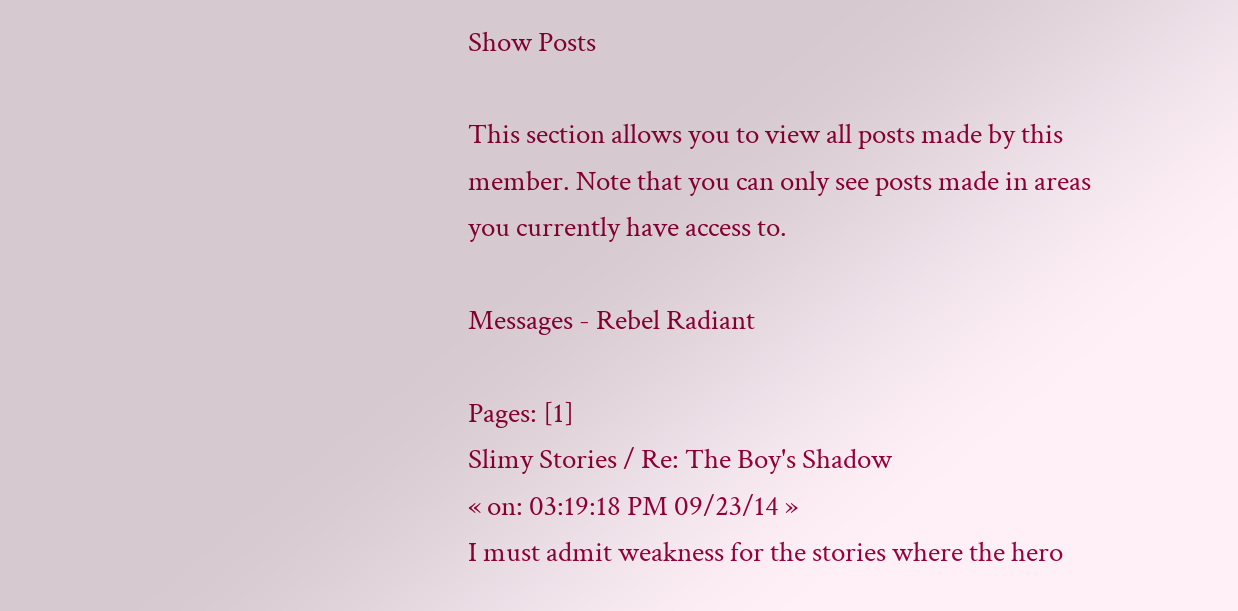Show Posts

This section allows you to view all posts made by this member. Note that you can only see posts made in areas you currently have access to.

Messages - Rebel Radiant

Pages: [1]
Slimy Stories / Re: The Boy's Shadow
« on: 03:19:18 PM 09/23/14 »
I must admit weakness for the stories where the hero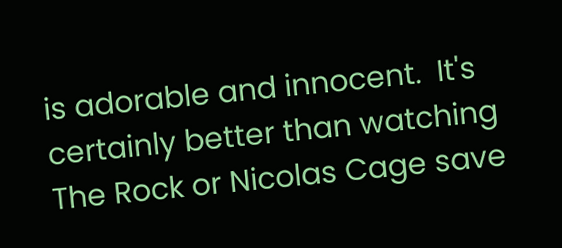is adorable and innocent.  It's certainly better than watching The Rock or Nicolas Cage save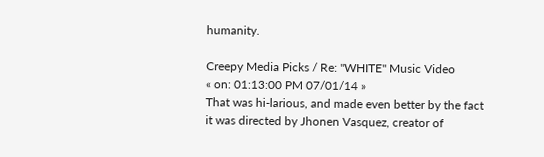humanity.

Creepy Media Picks / Re: "WHITE" Music Video
« on: 01:13:00 PM 07/01/14 »
That was hi-larious, and made even better by the fact it was directed by Jhonen Vasquez, creator of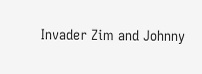Invader Zim and Johnny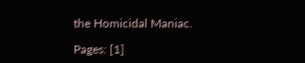the Homicidal Maniac.

Pages: [1]